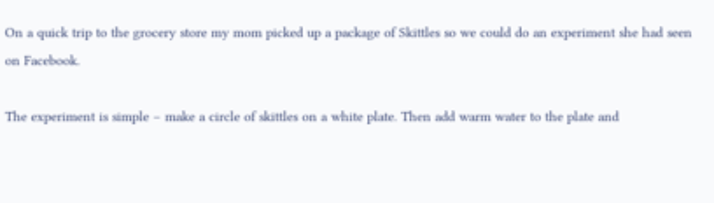On a quick trip to the grocery store my mom picked up a package of Skittles so we could do an experiment she had seen on Facebook.

The experiment is simple – make a circle of skittles on a white plate. Then add warm water to the plate and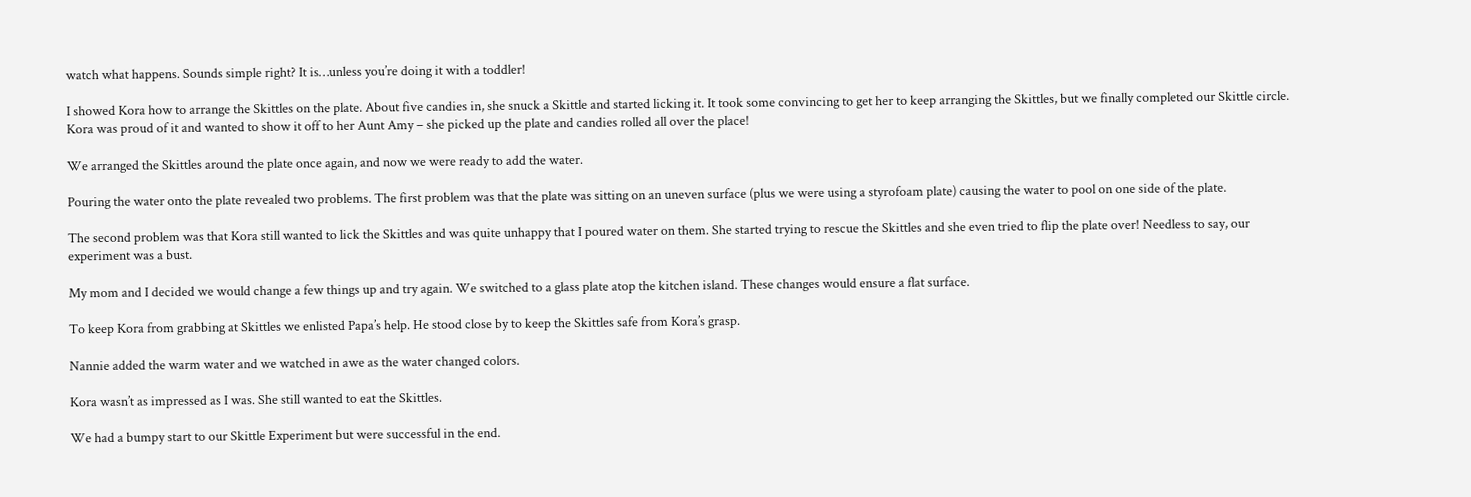watch what happens. Sounds simple right? It is…unless you’re doing it with a toddler!

I showed Kora how to arrange the Skittles on the plate. About five candies in, she snuck a Skittle and started licking it. It took some convincing to get her to keep arranging the Skittles, but we finally completed our Skittle circle. Kora was proud of it and wanted to show it off to her Aunt Amy – she picked up the plate and candies rolled all over the place!

We arranged the Skittles around the plate once again, and now we were ready to add the water.

Pouring the water onto the plate revealed two problems. The first problem was that the plate was sitting on an uneven surface (plus we were using a styrofoam plate) causing the water to pool on one side of the plate.

The second problem was that Kora still wanted to lick the Skittles and was quite unhappy that I poured water on them. She started trying to rescue the Skittles and she even tried to flip the plate over! Needless to say, our experiment was a bust.

My mom and I decided we would change a few things up and try again. We switched to a glass plate atop the kitchen island. These changes would ensure a flat surface.

To keep Kora from grabbing at Skittles we enlisted Papa’s help. He stood close by to keep the Skittles safe from Kora’s grasp.

Nannie added the warm water and we watched in awe as the water changed colors.

Kora wasn’t as impressed as I was. She still wanted to eat the Skittles.

We had a bumpy start to our Skittle Experiment but were successful in the end.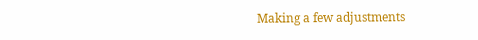Making a few adjustments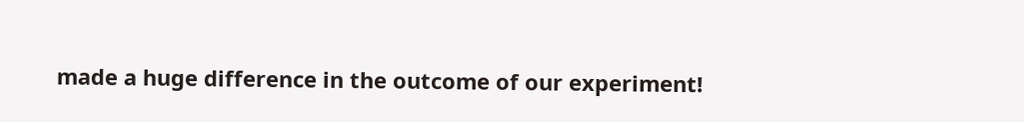made a huge difference in the outcome of our experiment!